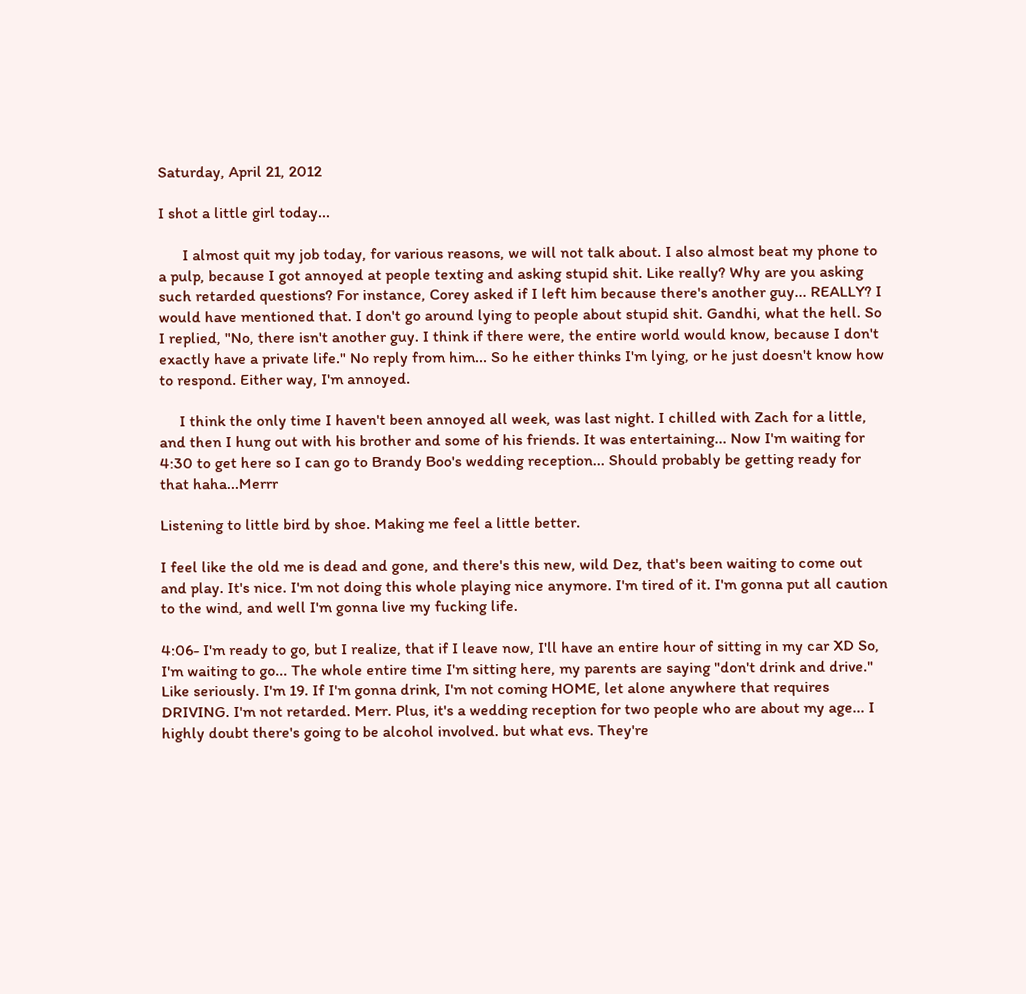Saturday, April 21, 2012

I shot a little girl today...

      I almost quit my job today, for various reasons, we will not talk about. I also almost beat my phone to a pulp, because I got annoyed at people texting and asking stupid shit. Like really? Why are you asking such retarded questions? For instance, Corey asked if I left him because there's another guy... REALLY? I would have mentioned that. I don't go around lying to people about stupid shit. Gandhi, what the hell. So I replied, "No, there isn't another guy. I think if there were, the entire world would know, because I don't exactly have a private life." No reply from him... So he either thinks I'm lying, or he just doesn't know how to respond. Either way, I'm annoyed.

     I think the only time I haven't been annoyed all week, was last night. I chilled with Zach for a little, and then I hung out with his brother and some of his friends. It was entertaining... Now I'm waiting for 4:30 to get here so I can go to Brandy Boo's wedding reception... Should probably be getting ready for that haha...Merrr

Listening to little bird by shoe. Making me feel a little better.

I feel like the old me is dead and gone, and there's this new, wild Dez, that's been waiting to come out and play. It's nice. I'm not doing this whole playing nice anymore. I'm tired of it. I'm gonna put all caution to the wind, and well I'm gonna live my fucking life.

4:06- I'm ready to go, but I realize, that if I leave now, I'll have an entire hour of sitting in my car XD So, I'm waiting to go... The whole entire time I'm sitting here, my parents are saying "don't drink and drive." Like seriously. I'm 19. If I'm gonna drink, I'm not coming HOME, let alone anywhere that requires DRIVING. I'm not retarded. Merr. Plus, it's a wedding reception for two people who are about my age... I highly doubt there's going to be alcohol involved. but what evs. They're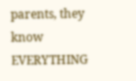parents, they know EVERYTHING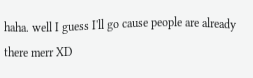haha. well I guess I'll go cause people are already there merr XD